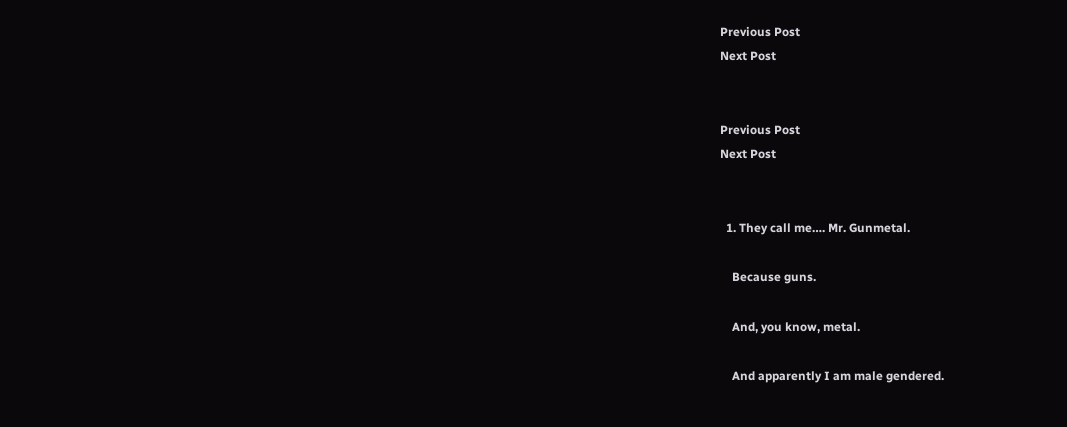Previous Post
Next Post


Previous Post
Next Post


  1. They call me…. Mr. Gunmetal.

    Because guns.

    And, you know, metal.

    And apparently I am male gendered.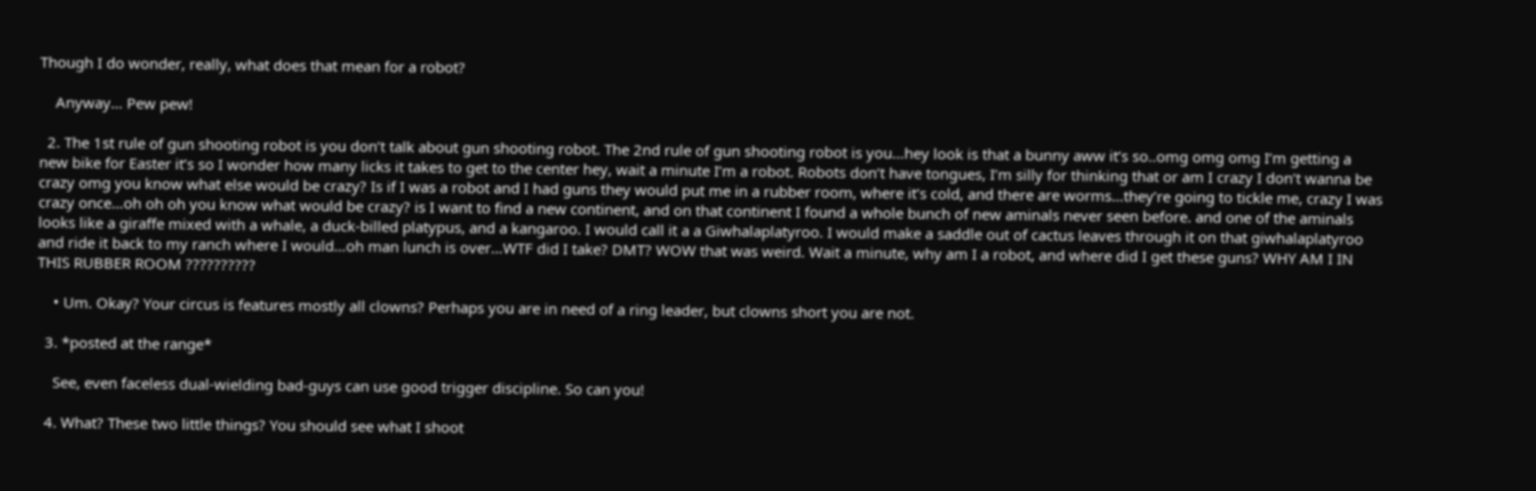Though I do wonder, really, what does that mean for a robot?

    Anyway… Pew pew!

  2. The 1st rule of gun shooting robot is you don’t talk about gun shooting robot. The 2nd rule of gun shooting robot is you…hey look is that a bunny aww it’s so..omg omg omg I’m getting a new bike for Easter it’s so I wonder how many licks it takes to get to the center hey, wait a minute I’m a robot. Robots don’t have tongues, I’m silly for thinking that or am I crazy I don’t wanna be crazy omg you know what else would be crazy? Is if I was a robot and I had guns they would put me in a rubber room, where it’s cold, and there are worms…they’re going to tickle me, crazy I was crazy once…oh oh oh you know what would be crazy? is I want to find a new continent, and on that continent I found a whole bunch of new aminals never seen before. and one of the aminals looks like a giraffe mixed with a whale, a duck-billed platypus, and a kangaroo. I would call it a a Giwhalaplatyroo. I would make a saddle out of cactus leaves through it on that giwhalaplatyroo and ride it back to my ranch where I would…oh man lunch is over…WTF did I take? DMT? WOW that was weird. Wait a minute, why am I a robot, and where did I get these guns? WHY AM I IN THIS RUBBER ROOM ??????????

    • Um. Okay? Your circus is features mostly all clowns? Perhaps you are in need of a ring leader, but clowns short you are not.

  3. *posted at the range*

    See, even faceless dual-wielding bad-guys can use good trigger discipline. So can you!

  4. What? These two little things? You should see what I shoot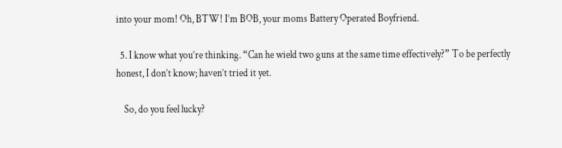into your mom! Oh, BTW! I’m BOB, your moms Battery Operated Boyfriend.

  5. I know what you’re thinking. “Can he wield two guns at the same time effectively?” To be perfectly honest, I don’t know; haven’t tried it yet.

    So, do you feel lucky?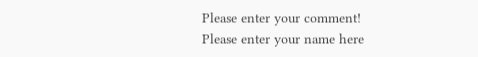Please enter your comment!
Please enter your name here